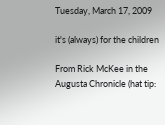Tuesday, March 17, 2009

it's (always) for the children

From Rick McKee in the Augusta Chronicle (hat tip: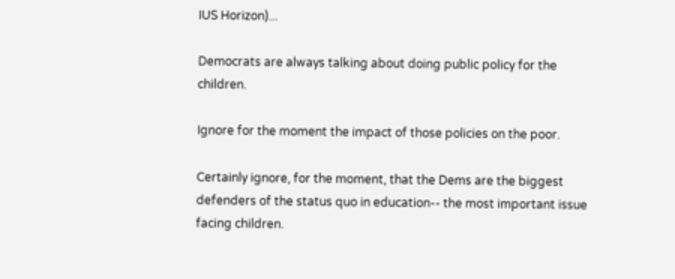IUS Horizon)...

Democrats are always talking about doing public policy for the children.

Ignore for the moment the impact of those policies on the poor.

Certainly ignore, for the moment, that the Dems are the biggest defenders of the status quo in education-- the most important issue facing children.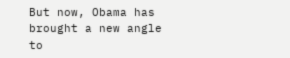But now, Obama has brought a new angle to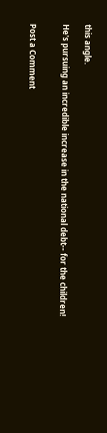this angle.

He's pursuing an incredible increase in the national debt-- for the children!


Post a Comment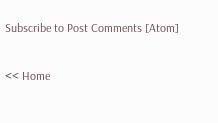Subscribe to Post Comments [Atom]

<< Home